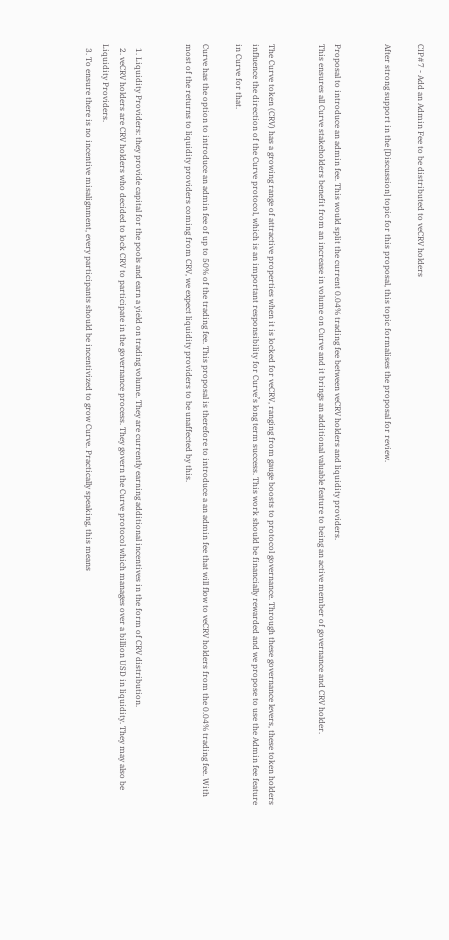CIP#7 - Add an Admin Fee to be distributed to veCRV holders

After strong support in the [Discussion] topic for this proposal, this topic formalises the proposal for review.


Proposal to introduce an admin fee. This would split the current 0.04% trading fee between veCRV holders and liquidity providers.
This ensures all Curve stakeholders benefit from an increase in volume on Curve and it brings an additional valuable feature to being an active member of governance and CRV holder.


The Curve token (CRV) has a growing range of attractive properties when it is locked for veCRV, ranging from gauge boosts to protocol governance. Through these governance levers, these token holders influence the direction of the Curve protocol, which is an important responsibility for Curve’s long term success. This work should be financially rewarded and we propose to use the Admin fee feature in Curve for that.

Curve has the option to introduce an admin fee of up to 50% of the trading fee. This proposal is therefore to introduce a an admin fee that will flow to veCRV holders from the 0.04% trading fee. With most of the returns to liquidity providers coming from CRV, we expect liquidity providers to be unaffected by this.


  1. Liquidity Providers: they provide capital for the pools and earn a yield on trading volume. They are currently earning additional incentives in the form of CRV distribution.
  2. veCRV holders are CRV holders who decided to lock CRV to participate in the governance process. They govern the Curve protocol which manages over a billion USD in liquidity. They may also be Liquidity Providers.
  3. To ensure there is no incentive misalignment, every participants should be incentivized to grow Curve. Practically speaking, this means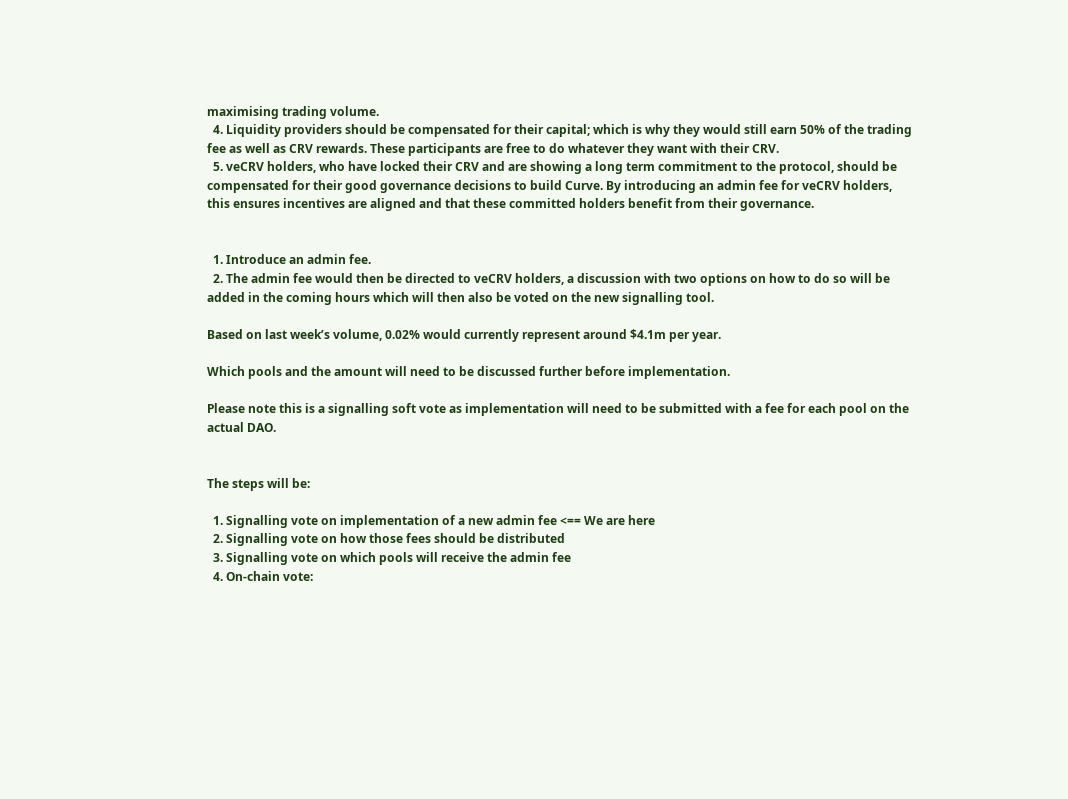maximising trading volume.
  4. Liquidity providers should be compensated for their capital; which is why they would still earn 50% of the trading fee as well as CRV rewards. These participants are free to do whatever they want with their CRV.
  5. veCRV holders, who have locked their CRV and are showing a long term commitment to the protocol, should be compensated for their good governance decisions to build Curve. By introducing an admin fee for veCRV holders, this ensures incentives are aligned and that these committed holders benefit from their governance.


  1. Introduce an admin fee.
  2. The admin fee would then be directed to veCRV holders, a discussion with two options on how to do so will be added in the coming hours which will then also be voted on the new signalling tool.

Based on last week’s volume, 0.02% would currently represent around $4.1m per year.

Which pools and the amount will need to be discussed further before implementation.

Please note this is a signalling soft vote as implementation will need to be submitted with a fee for each pool on the actual DAO.


The steps will be:

  1. Signalling vote on implementation of a new admin fee <== We are here
  2. Signalling vote on how those fees should be distributed
  3. Signalling vote on which pools will receive the admin fee
  4. On-chain vote: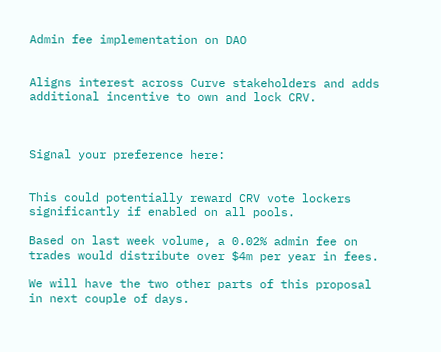Admin fee implementation on DAO


Aligns interest across Curve stakeholders and adds additional incentive to own and lock CRV.



Signal your preference here:


This could potentially reward CRV vote lockers significantly if enabled on all pools.

Based on last week volume, a 0.02% admin fee on trades would distribute over $4m per year in fees.

We will have the two other parts of this proposal in next couple of days.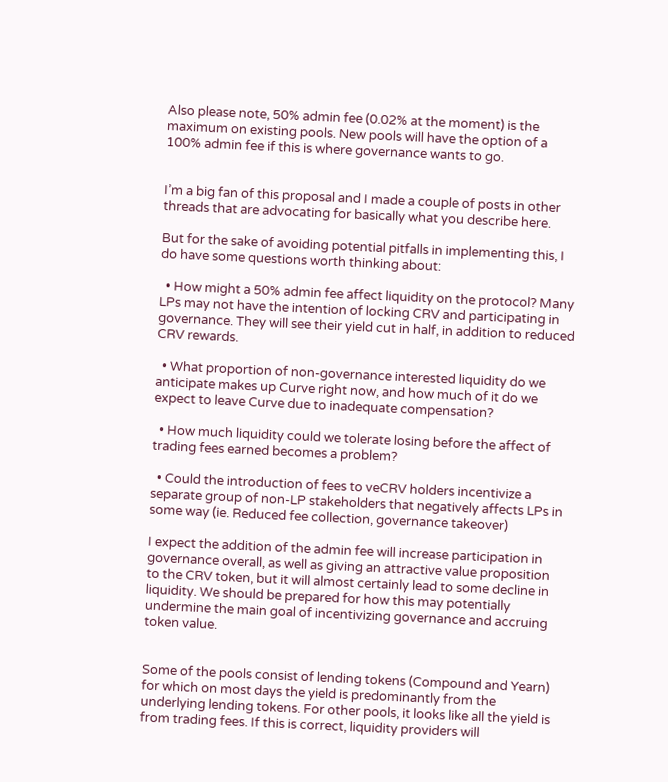Also please note, 50% admin fee (0.02% at the moment) is the maximum on existing pools. New pools will have the option of a 100% admin fee if this is where governance wants to go.


I’m a big fan of this proposal and I made a couple of posts in other threads that are advocating for basically what you describe here.

But for the sake of avoiding potential pitfalls in implementing this, I do have some questions worth thinking about:

  • How might a 50% admin fee affect liquidity on the protocol? Many LPs may not have the intention of locking CRV and participating in governance. They will see their yield cut in half, in addition to reduced CRV rewards.

  • What proportion of non-governance interested liquidity do we anticipate makes up Curve right now, and how much of it do we expect to leave Curve due to inadequate compensation?

  • How much liquidity could we tolerate losing before the affect of trading fees earned becomes a problem?

  • Could the introduction of fees to veCRV holders incentivize a separate group of non-LP stakeholders that negatively affects LPs in some way (ie. Reduced fee collection, governance takeover)

I expect the addition of the admin fee will increase participation in governance overall, as well as giving an attractive value proposition to the CRV token, but it will almost certainly lead to some decline in liquidity. We should be prepared for how this may potentially undermine the main goal of incentivizing governance and accruing token value.


Some of the pools consist of lending tokens (Compound and Yearn) for which on most days the yield is predominantly from the underlying lending tokens. For other pools, it looks like all the yield is from trading fees. If this is correct, liquidity providers will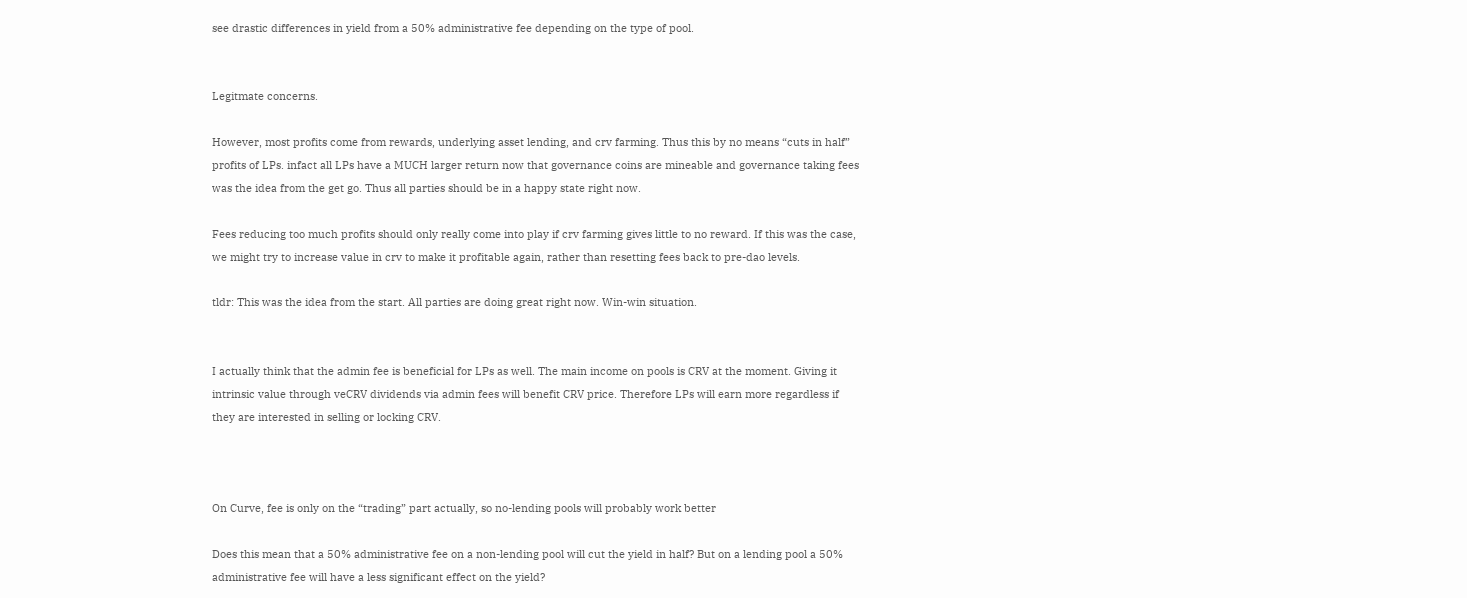see drastic differences in yield from a 50% administrative fee depending on the type of pool.


Legitmate concerns.

However, most profits come from rewards, underlying asset lending, and crv farming. Thus this by no means “cuts in half” profits of LPs. infact all LPs have a MUCH larger return now that governance coins are mineable and governance taking fees was the idea from the get go. Thus all parties should be in a happy state right now.

Fees reducing too much profits should only really come into play if crv farming gives little to no reward. If this was the case, we might try to increase value in crv to make it profitable again, rather than resetting fees back to pre-dao levels.

tldr: This was the idea from the start. All parties are doing great right now. Win-win situation.


I actually think that the admin fee is beneficial for LPs as well. The main income on pools is CRV at the moment. Giving it intrinsic value through veCRV dividends via admin fees will benefit CRV price. Therefore LPs will earn more regardless if they are interested in selling or locking CRV.



On Curve, fee is only on the “trading” part actually, so no-lending pools will probably work better

Does this mean that a 50% administrative fee on a non-lending pool will cut the yield in half? But on a lending pool a 50% administrative fee will have a less significant effect on the yield?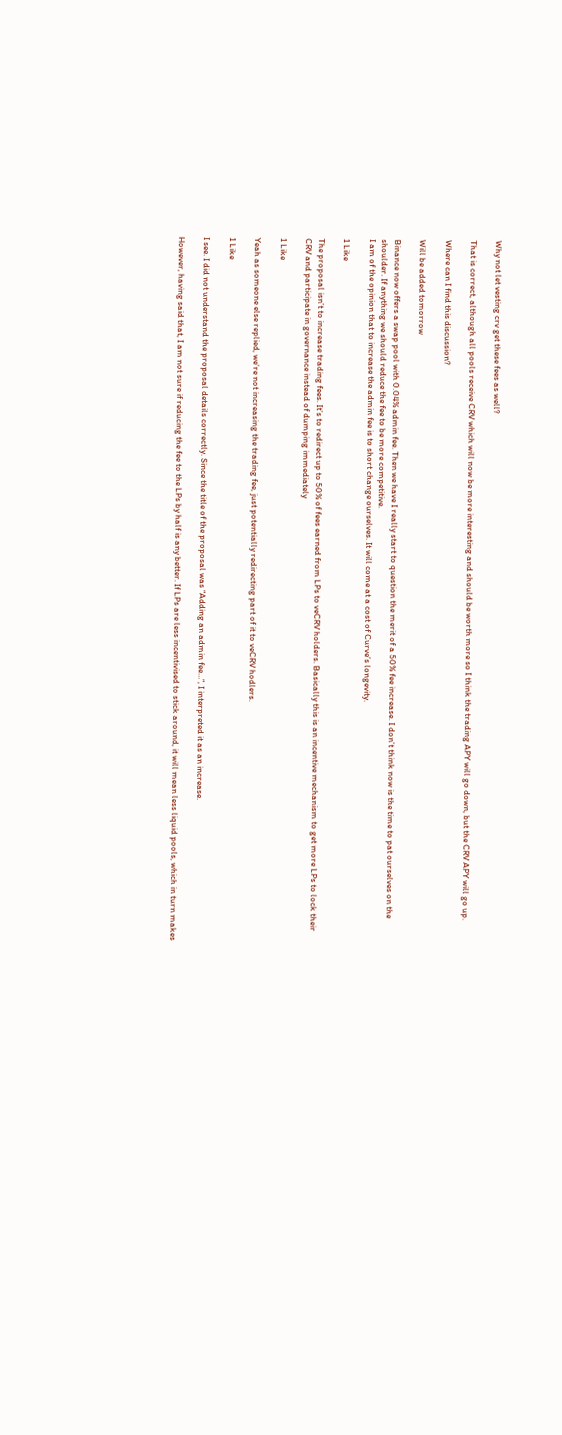Why not let vesting crv get these fees as well?

That is correct, although all pools receive CRV which will now be more interesting and should be worth more so I think the trading APY will go down, but the CRV APY will go up.

Where can I find this discussion?

Will be added tomorrow

Binance now offers a swap pool with 0.04% admin fee. Then we have I really start to question the merit of a 50% fee increase. I don’t think now is the time to pat ourselves on the shoulder. If anything we should reduce the fee to be more competitive.
I am of the opinion that to increase the admin fee is to short change ourselves. It will come at a cost of Curve’s longevity.

1 Like

The proposal isn’t to increase trading fees. It’s to redirect up to 50% of fees earned from LPs to veCRV holders. Basically this is an incentive mechanism to get more LPs to lock their CRV and participate in governance instead of dumping immediately

1 Like

Yeah as someone else replied, we’re not increasing the trading fee, just potentially redirecting part of it to veCRV hodlers.

1 Like

I see. I did not understand the proposal details correctly. Since the title of the proposal was “Adding an admin fee…”, I interpreted it as an increase.

However, having said that, I am not sure if reducing the fee to the LPs by half is any better. If LPs are less incentivised to stick around, it will mean less liquid pools, which in turn makes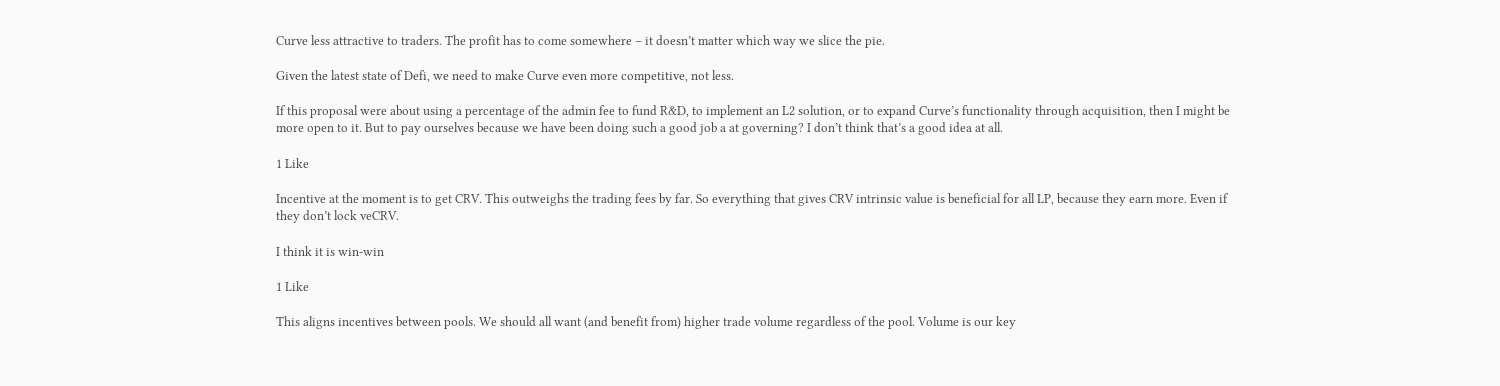Curve less attractive to traders. The profit has to come somewhere – it doesn’t matter which way we slice the pie.

Given the latest state of Defi, we need to make Curve even more competitive, not less.

If this proposal were about using a percentage of the admin fee to fund R&D, to implement an L2 solution, or to expand Curve’s functionality through acquisition, then I might be more open to it. But to pay ourselves because we have been doing such a good job a at governing? I don’t think that’s a good idea at all.

1 Like

Incentive at the moment is to get CRV. This outweighs the trading fees by far. So everything that gives CRV intrinsic value is beneficial for all LP, because they earn more. Even if they don’t lock veCRV.

I think it is win-win

1 Like

This aligns incentives between pools. We should all want (and benefit from) higher trade volume regardless of the pool. Volume is our key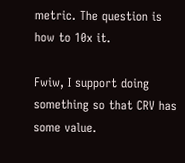metric. The question is how to 10x it.

Fwiw, I support doing something so that CRV has some value.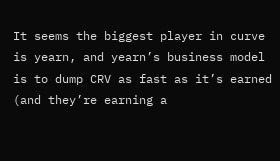It seems the biggest player in curve is yearn, and yearn’s business model is to dump CRV as fast as it’s earned (and they’re earning a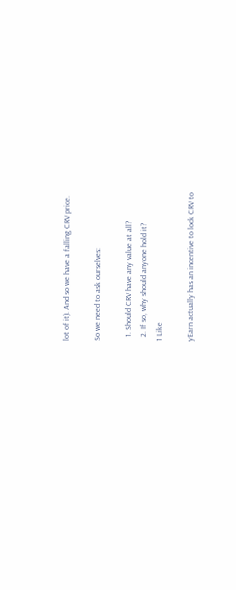lot of it). And so we have a falling CRV price.

So we need to ask ourselves:

  1. Should CRV have any value at all?
  2. If so, why should anyone hold it?
1 Like

yEarn actually has an incentive to lock CRV to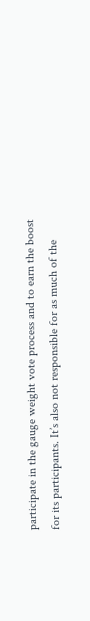participate in the gauge weight vote process and to earn the boost for its participants. It’s also not responsible for as much of the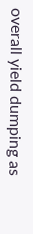overall yield dumping as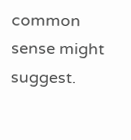common sense might suggest.